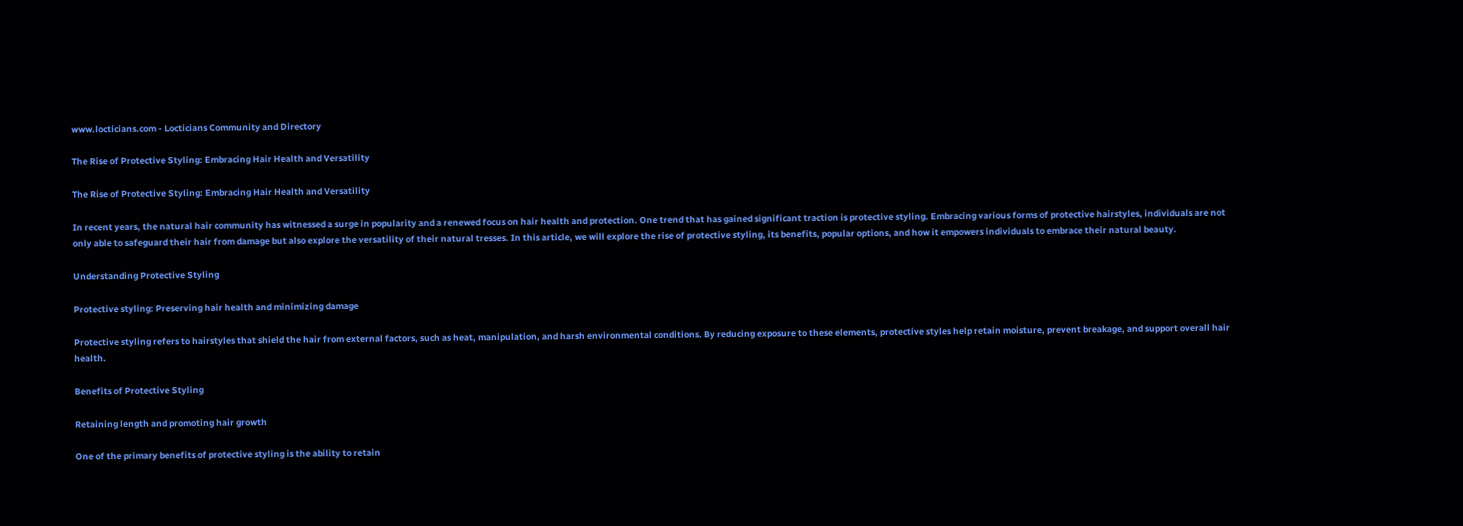www.locticians.com - Locticians Community and Directory

The Rise of Protective Styling: Embracing Hair Health and Versatility

The Rise of Protective Styling: Embracing Hair Health and Versatility

In recent years, the natural hair community has witnessed a surge in popularity and a renewed focus on hair health and protection. One trend that has gained significant traction is protective styling. Embracing various forms of protective hairstyles, individuals are not only able to safeguard their hair from damage but also explore the versatility of their natural tresses. In this article, we will explore the rise of protective styling, its benefits, popular options, and how it empowers individuals to embrace their natural beauty.

Understanding Protective Styling

Protective styling: Preserving hair health and minimizing damage

Protective styling refers to hairstyles that shield the hair from external factors, such as heat, manipulation, and harsh environmental conditions. By reducing exposure to these elements, protective styles help retain moisture, prevent breakage, and support overall hair health.

Benefits of Protective Styling

Retaining length and promoting hair growth

One of the primary benefits of protective styling is the ability to retain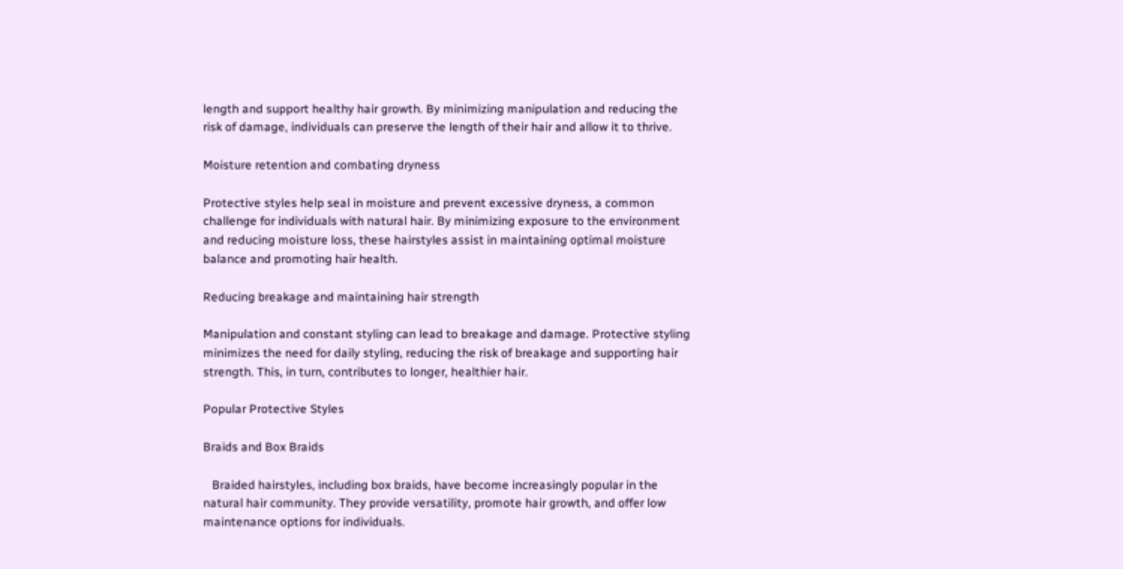length and support healthy hair growth. By minimizing manipulation and reducing the risk of damage, individuals can preserve the length of their hair and allow it to thrive.

Moisture retention and combating dryness

Protective styles help seal in moisture and prevent excessive dryness, a common challenge for individuals with natural hair. By minimizing exposure to the environment and reducing moisture loss, these hairstyles assist in maintaining optimal moisture balance and promoting hair health.

Reducing breakage and maintaining hair strength

Manipulation and constant styling can lead to breakage and damage. Protective styling minimizes the need for daily styling, reducing the risk of breakage and supporting hair strength. This, in turn, contributes to longer, healthier hair.

Popular Protective Styles

Braids and Box Braids

   Braided hairstyles, including box braids, have become increasingly popular in the natural hair community. They provide versatility, promote hair growth, and offer low maintenance options for individuals.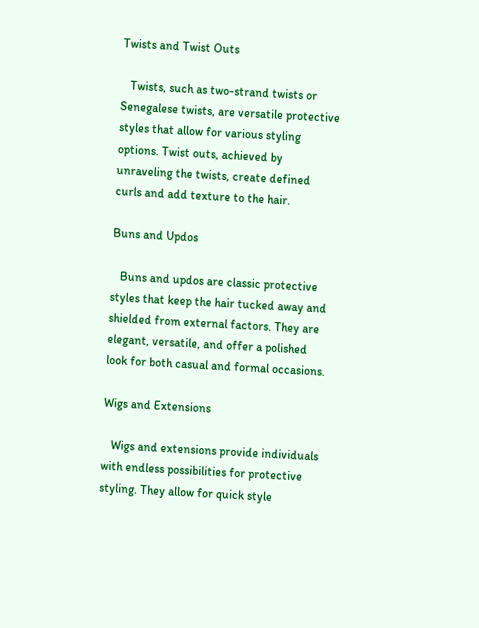Twists and Twist Outs

   Twists, such as two-strand twists or Senegalese twists, are versatile protective styles that allow for various styling options. Twist outs, achieved by unraveling the twists, create defined curls and add texture to the hair.

Buns and Updos

   Buns and updos are classic protective styles that keep the hair tucked away and shielded from external factors. They are elegant, versatile, and offer a polished look for both casual and formal occasions.

Wigs and Extensions

   Wigs and extensions provide individuals with endless possibilities for protective styling. They allow for quick style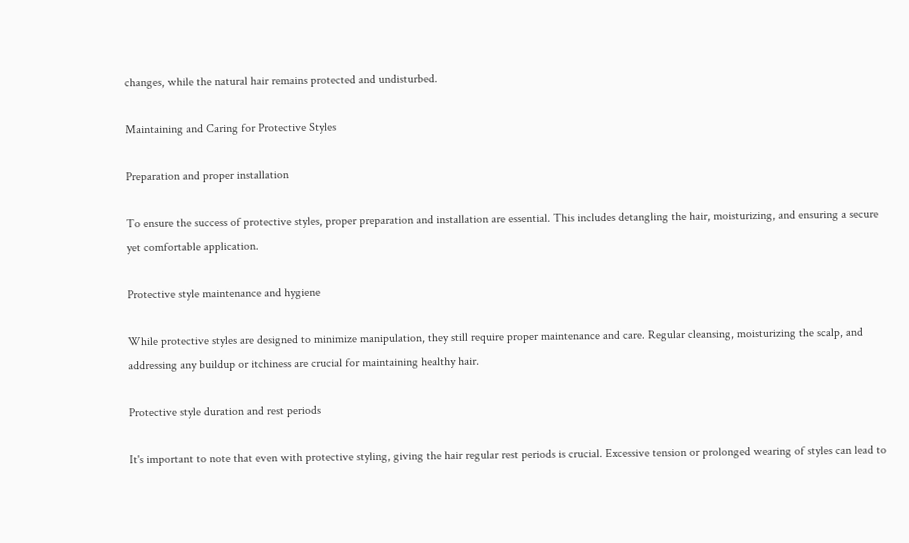changes, while the natural hair remains protected and undisturbed.

Maintaining and Caring for Protective Styles

Preparation and proper installation

To ensure the success of protective styles, proper preparation and installation are essential. This includes detangling the hair, moisturizing, and ensuring a secure yet comfortable application.

Protective style maintenance and hygiene

While protective styles are designed to minimize manipulation, they still require proper maintenance and care. Regular cleansing, moisturizing the scalp, and addressing any buildup or itchiness are crucial for maintaining healthy hair.

Protective style duration and rest periods

It's important to note that even with protective styling, giving the hair regular rest periods is crucial. Excessive tension or prolonged wearing of styles can lead to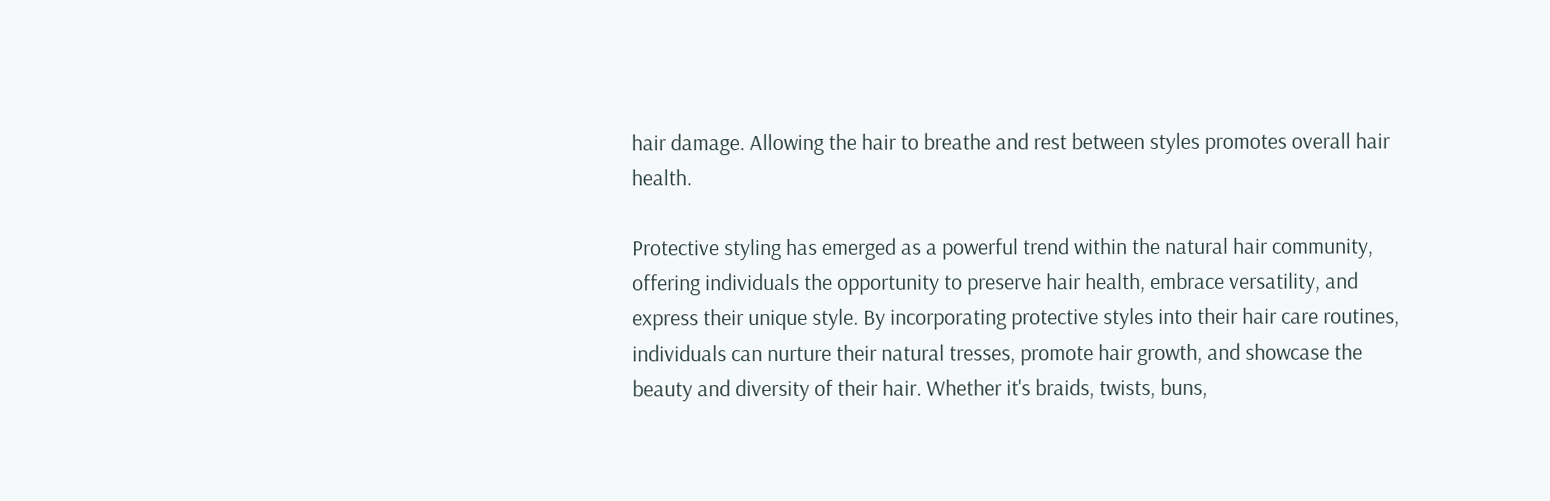hair damage. Allowing the hair to breathe and rest between styles promotes overall hair health.

Protective styling has emerged as a powerful trend within the natural hair community, offering individuals the opportunity to preserve hair health, embrace versatility, and express their unique style. By incorporating protective styles into their hair care routines, individuals can nurture their natural tresses, promote hair growth, and showcase the beauty and diversity of their hair. Whether it's braids, twists, buns,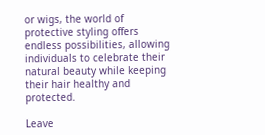or wigs, the world of protective styling offers endless possibilities, allowing individuals to celebrate their natural beauty while keeping their hair healthy and protected.

Leave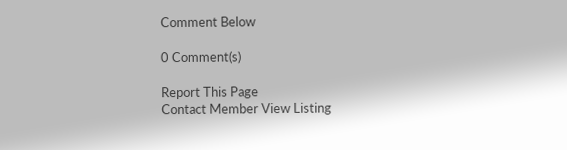Comment Below

0 Comment(s)

Report This Page
Contact Member View Listing